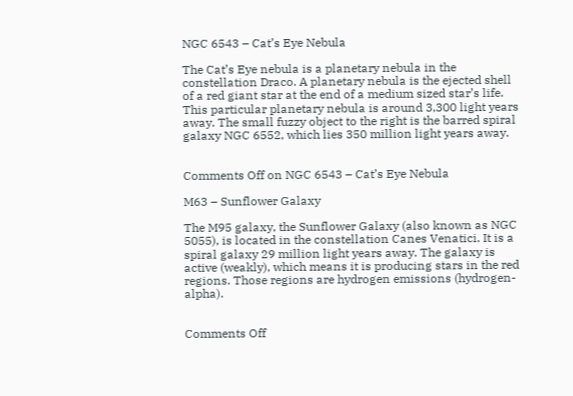NGC 6543 – Cat’s Eye Nebula

The Cat’s Eye nebula is a planetary nebula in the constellation Draco. A planetary nebula is the ejected shell of a red giant star at the end of a medium sized star’s life. This particular planetary nebula is around 3,300 light years away. The small fuzzy object to the right is the barred spiral galaxy NGC 6552, which lies 350 million light years away.


Comments Off on NGC 6543 – Cat’s Eye Nebula

M63 – Sunflower Galaxy

The M95 galaxy, the Sunflower Galaxy (also known as NGC 5055), is located in the constellation Canes Venatici. It is a spiral galaxy 29 million light years away. The galaxy is active (weakly), which means it is producing stars in the red regions. Those regions are hydrogen emissions (hydrogen-alpha).


Comments Off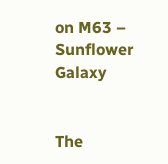on M63 – Sunflower Galaxy


The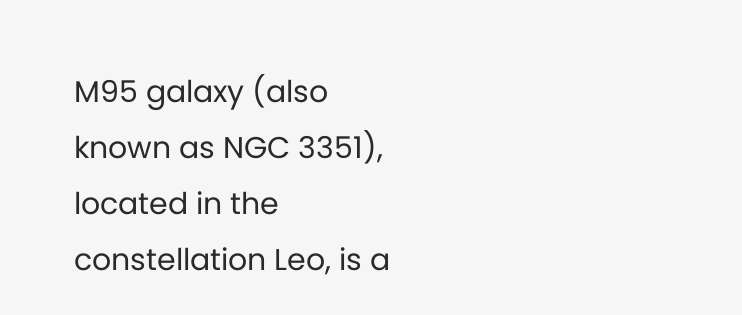M95 galaxy (also known as NGC 3351), located in the constellation Leo, is a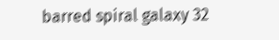barred spiral galaxy 32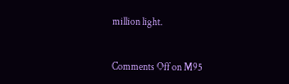million light.


Comments Off on M95